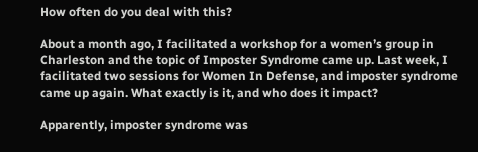How often do you deal with this?

About a month ago, I facilitated a workshop for a women’s group in Charleston and the topic of Imposter Syndrome came up. Last week, I facilitated two sessions for Women In Defense, and imposter syndrome came up again. What exactly is it, and who does it impact?

Apparently, imposter syndrome was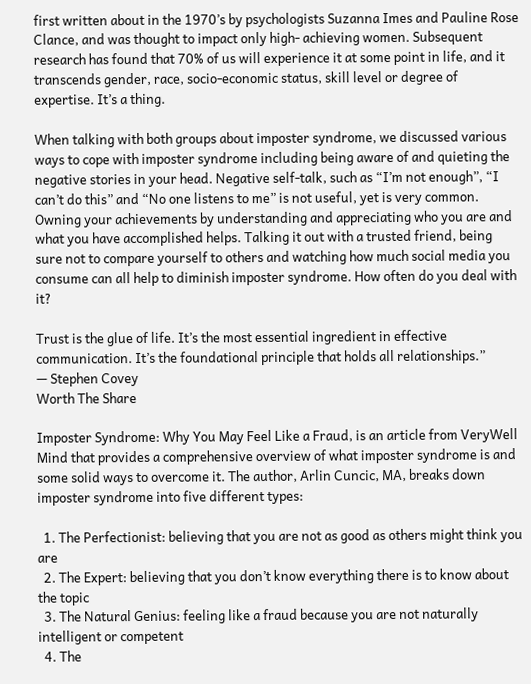first written about in the 1970’s by psychologists Suzanna Imes and Pauline Rose Clance, and was thought to impact only high- achieving women. Subsequent research has found that 70% of us will experience it at some point in life, and it transcends gender, race, socio-economic status, skill level or degree of expertise. It’s a thing.

When talking with both groups about imposter syndrome, we discussed various ways to cope with imposter syndrome including being aware of and quieting the negative stories in your head. Negative self-talk, such as “I’m not enough”, “I can’t do this” and “No one listens to me” is not useful, yet is very common. Owning your achievements by understanding and appreciating who you are and what you have accomplished helps. Talking it out with a trusted friend, being sure not to compare yourself to others and watching how much social media you consume can all help to diminish imposter syndrome. How often do you deal with it?

Trust is the glue of life. It’s the most essential ingredient in effective communication. It’s the foundational principle that holds all relationships.”
— Stephen Covey
Worth The Share

Imposter Syndrome: Why You May Feel Like a Fraud, is an article from VeryWell Mind that provides a comprehensive overview of what imposter syndrome is and some solid ways to overcome it. The author, Arlin Cuncic, MA, breaks down imposter syndrome into five different types:

  1. The Perfectionist: believing that you are not as good as others might think you are
  2. The Expert: believing that you don’t know everything there is to know about the topic
  3. The Natural Genius: feeling like a fraud because you are not naturally intelligent or competent
  4. The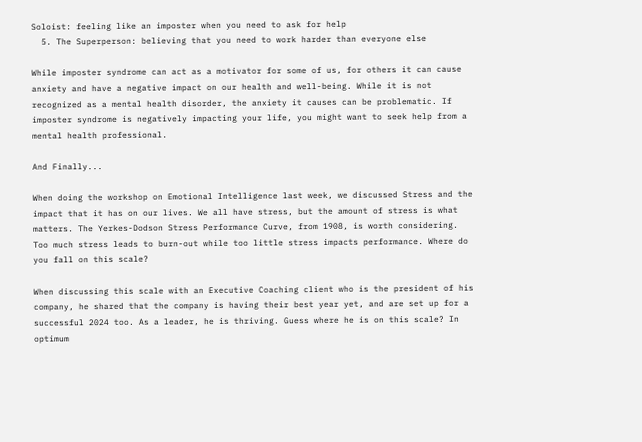Soloist: feeling like an imposter when you need to ask for help
  5. The Superperson: believing that you need to work harder than everyone else

While imposter syndrome can act as a motivator for some of us, for others it can cause anxiety and have a negative impact on our health and well-being. While it is not recognized as a mental health disorder, the anxiety it causes can be problematic. If  imposter syndrome is negatively impacting your life, you might want to seek help from a mental health professional.

And Finally...

When doing the workshop on Emotional Intelligence last week, we discussed Stress and the impact that it has on our lives. We all have stress, but the amount of stress is what matters. The Yerkes-Dodson Stress Performance Curve, from 1908, is worth considering. Too much stress leads to burn-out while too little stress impacts performance. Where do you fall on this scale?

When discussing this scale with an Executive Coaching client who is the president of his company, he shared that the company is having their best year yet, and are set up for a successful 2024 too. As a leader, he is thriving. Guess where he is on this scale? In optimum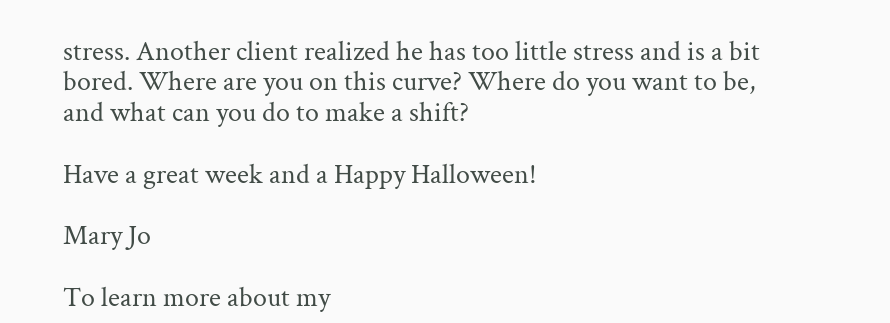stress. Another client realized he has too little stress and is a bit bored. Where are you on this curve? Where do you want to be, and what can you do to make a shift?

Have a great week and a Happy Halloween!

Mary Jo

To learn more about my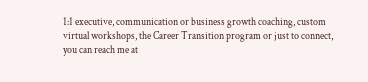1:1 executive, communication or business growth coaching, custom virtual workshops, the Career Transition program or just to connect, you can reach me at